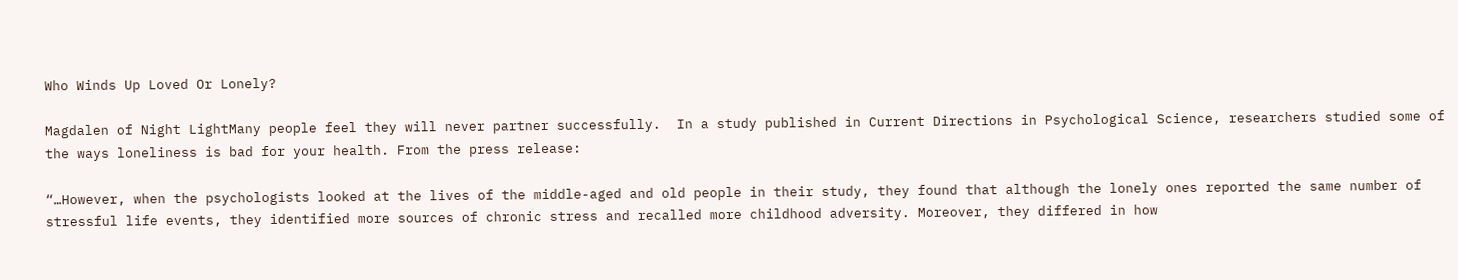Who Winds Up Loved Or Lonely?

Magdalen of Night LightMany people feel they will never partner successfully.  In a study published in Current Directions in Psychological Science, researchers studied some of the ways loneliness is bad for your health. From the press release:

“…However, when the psychologists looked at the lives of the middle-aged and old people in their study, they found that although the lonely ones reported the same number of stressful life events, they identified more sources of chronic stress and recalled more childhood adversity. Moreover, they differed in how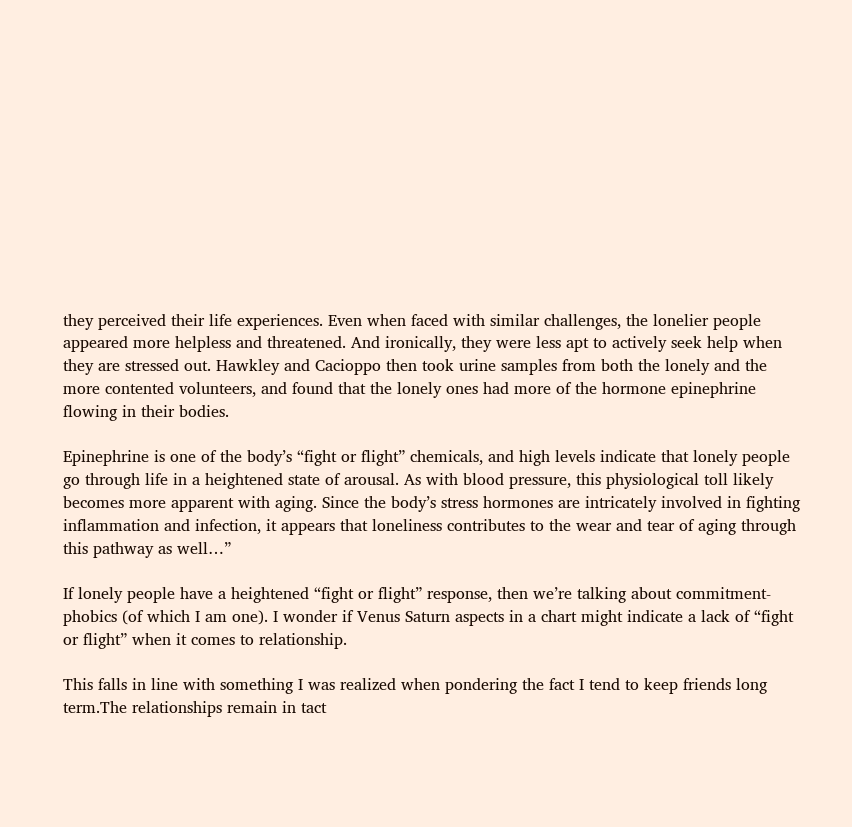they perceived their life experiences. Even when faced with similar challenges, the lonelier people appeared more helpless and threatened. And ironically, they were less apt to actively seek help when they are stressed out. Hawkley and Cacioppo then took urine samples from both the lonely and the more contented volunteers, and found that the lonely ones had more of the hormone epinephrine flowing in their bodies.

Epinephrine is one of the body’s “fight or flight” chemicals, and high levels indicate that lonely people go through life in a heightened state of arousal. As with blood pressure, this physiological toll likely becomes more apparent with aging. Since the body’s stress hormones are intricately involved in fighting inflammation and infection, it appears that loneliness contributes to the wear and tear of aging through this pathway as well…”

If lonely people have a heightened “fight or flight” response, then we’re talking about commitment-phobics (of which I am one). I wonder if Venus Saturn aspects in a chart might indicate a lack of “fight or flight” when it comes to relationship.

This falls in line with something I was realized when pondering the fact I tend to keep friends long term.The relationships remain in tact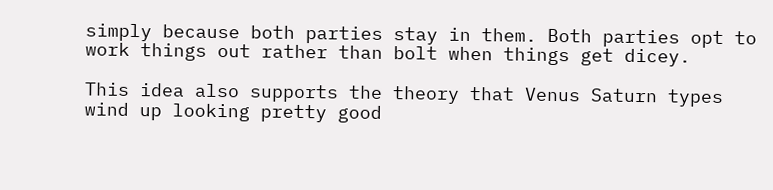simply because both parties stay in them. Both parties opt to work things out rather than bolt when things get dicey.

This idea also supports the theory that Venus Saturn types wind up looking pretty good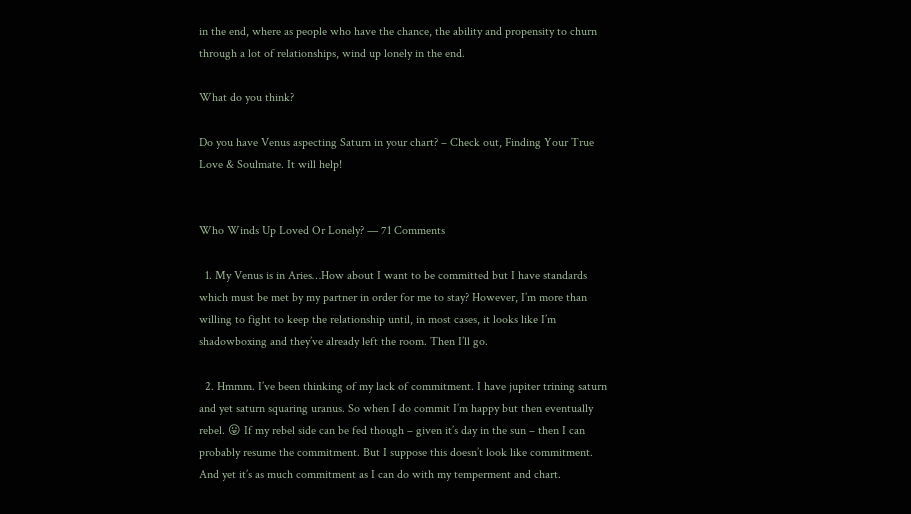in the end, where as people who have the chance, the ability and propensity to churn through a lot of relationships, wind up lonely in the end.

What do you think?

Do you have Venus aspecting Saturn in your chart? – Check out, Finding Your True Love & Soulmate. It will help!


Who Winds Up Loved Or Lonely? — 71 Comments

  1. My Venus is in Aries…How about I want to be committed but I have standards which must be met by my partner in order for me to stay? However, I’m more than willing to fight to keep the relationship until, in most cases, it looks like I’m shadowboxing and they’ve already left the room. Then I’ll go.

  2. Hmmm. I’ve been thinking of my lack of commitment. I have jupiter trining saturn and yet saturn squaring uranus. So when I do commit I’m happy but then eventually rebel. 😛 If my rebel side can be fed though – given it’s day in the sun – then I can probably resume the commitment. But I suppose this doesn’t look like commitment. And yet it’s as much commitment as I can do with my temperment and chart.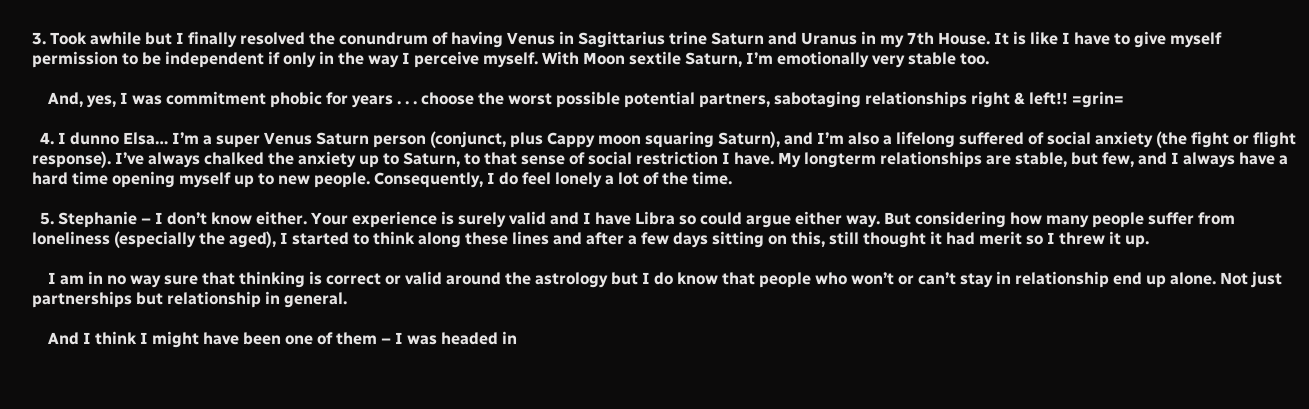3. Took awhile but I finally resolved the conundrum of having Venus in Sagittarius trine Saturn and Uranus in my 7th House. It is like I have to give myself permission to be independent if only in the way I perceive myself. With Moon sextile Saturn, I’m emotionally very stable too.

    And, yes, I was commitment phobic for years . . . choose the worst possible potential partners, sabotaging relationships right & left!! =grin=

  4. I dunno Elsa… I’m a super Venus Saturn person (conjunct, plus Cappy moon squaring Saturn), and I’m also a lifelong suffered of social anxiety (the fight or flight response). I’ve always chalked the anxiety up to Saturn, to that sense of social restriction I have. My longterm relationships are stable, but few, and I always have a hard time opening myself up to new people. Consequently, I do feel lonely a lot of the time.

  5. Stephanie – I don’t know either. Your experience is surely valid and I have Libra so could argue either way. But considering how many people suffer from loneliness (especially the aged), I started to think along these lines and after a few days sitting on this, still thought it had merit so I threw it up.

    I am in no way sure that thinking is correct or valid around the astrology but I do know that people who won’t or can’t stay in relationship end up alone. Not just partnerships but relationship in general.

    And I think I might have been one of them – I was headed in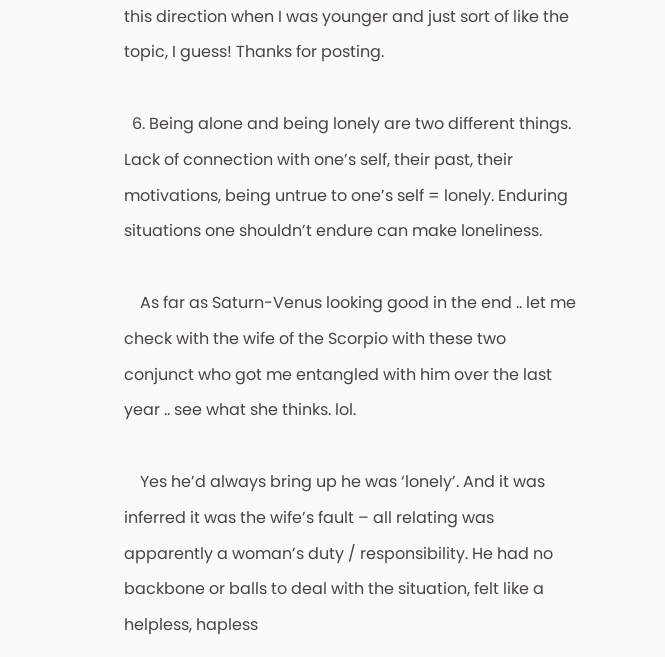this direction when I was younger and just sort of like the topic, I guess! Thanks for posting.

  6. Being alone and being lonely are two different things. Lack of connection with one’s self, their past, their motivations, being untrue to one’s self = lonely. Enduring situations one shouldn’t endure can make loneliness.

    As far as Saturn-Venus looking good in the end .. let me check with the wife of the Scorpio with these two conjunct who got me entangled with him over the last year .. see what she thinks. lol.

    Yes he’d always bring up he was ‘lonely’. And it was inferred it was the wife’s fault – all relating was apparently a woman’s duty / responsibility. He had no backbone or balls to deal with the situation, felt like a helpless, hapless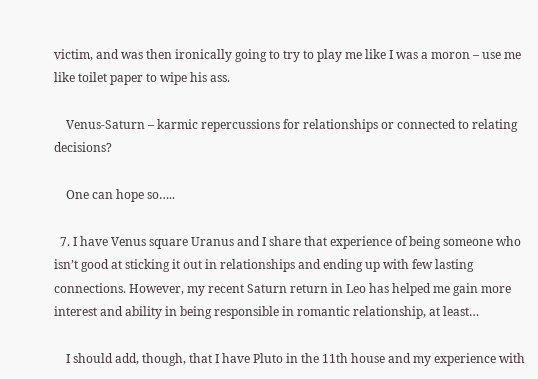victim, and was then ironically going to try to play me like I was a moron – use me like toilet paper to wipe his ass.

    Venus-Saturn – karmic repercussions for relationships or connected to relating decisions?

    One can hope so…..

  7. I have Venus square Uranus and I share that experience of being someone who isn’t good at sticking it out in relationships and ending up with few lasting connections. However, my recent Saturn return in Leo has helped me gain more interest and ability in being responsible in romantic relationship, at least…

    I should add, though, that I have Pluto in the 11th house and my experience with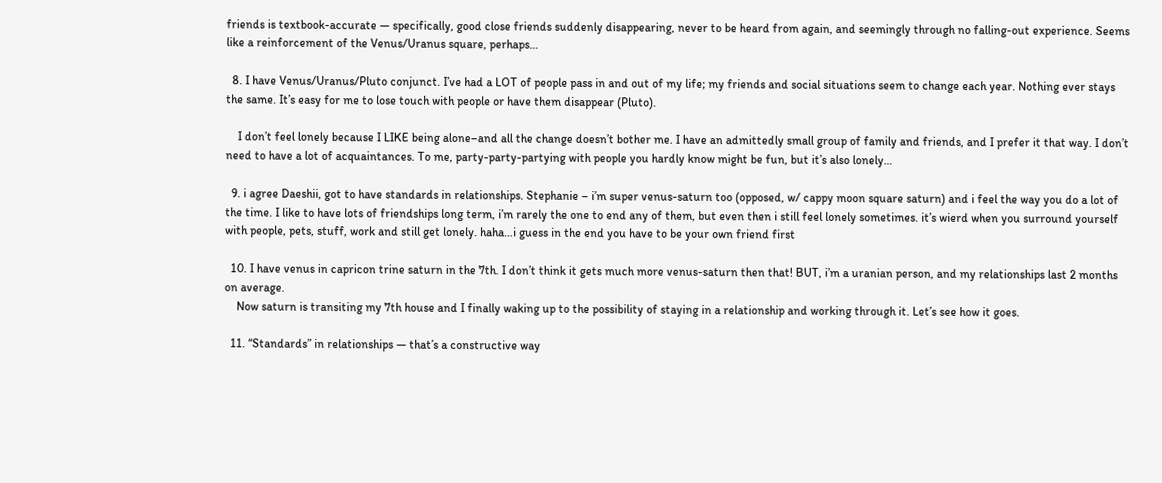friends is textbook-accurate — specifically, good close friends suddenly disappearing, never to be heard from again, and seemingly through no falling-out experience. Seems like a reinforcement of the Venus/Uranus square, perhaps…

  8. I have Venus/Uranus/Pluto conjunct. I’ve had a LOT of people pass in and out of my life; my friends and social situations seem to change each year. Nothing ever stays the same. It’s easy for me to lose touch with people or have them disappear (Pluto).

    I don’t feel lonely because I LIKE being alone–and all the change doesn’t bother me. I have an admittedly small group of family and friends, and I prefer it that way. I don’t need to have a lot of acquaintances. To me, party-party-partying with people you hardly know might be fun, but it’s also lonely…

  9. i agree Daeshii, got to have standards in relationships. Stephanie – i’m super venus-saturn too (opposed, w/ cappy moon square saturn) and i feel the way you do a lot of the time. I like to have lots of friendships long term, i’m rarely the one to end any of them, but even then i still feel lonely sometimes. it’s wierd when you surround yourself with people, pets, stuff, work and still get lonely. haha…i guess in the end you have to be your own friend first

  10. I have venus in capricon trine saturn in the 7th. I don’t think it gets much more venus-saturn then that! BUT, i’m a uranian person, and my relationships last 2 months on average.
    Now saturn is transiting my 7th house and I finally waking up to the possibility of staying in a relationship and working through it. Let’s see how it goes.

  11. “Standards” in relationships — that’s a constructive way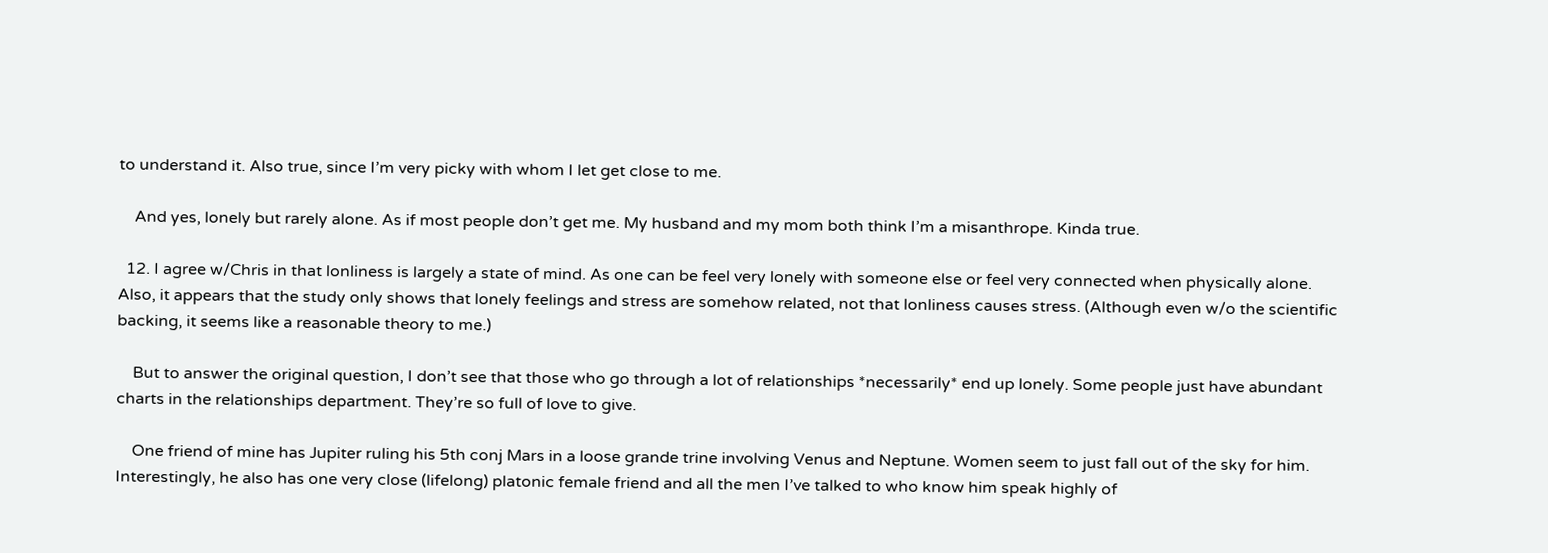to understand it. Also true, since I’m very picky with whom I let get close to me.

    And yes, lonely but rarely alone. As if most people don’t get me. My husband and my mom both think I’m a misanthrope. Kinda true.

  12. I agree w/Chris in that lonliness is largely a state of mind. As one can be feel very lonely with someone else or feel very connected when physically alone. Also, it appears that the study only shows that lonely feelings and stress are somehow related, not that lonliness causes stress. (Although even w/o the scientific backing, it seems like a reasonable theory to me.)

    But to answer the original question, I don’t see that those who go through a lot of relationships *necessarily* end up lonely. Some people just have abundant charts in the relationships department. They’re so full of love to give.

    One friend of mine has Jupiter ruling his 5th conj Mars in a loose grande trine involving Venus and Neptune. Women seem to just fall out of the sky for him. Interestingly, he also has one very close (lifelong) platonic female friend and all the men I’ve talked to who know him speak highly of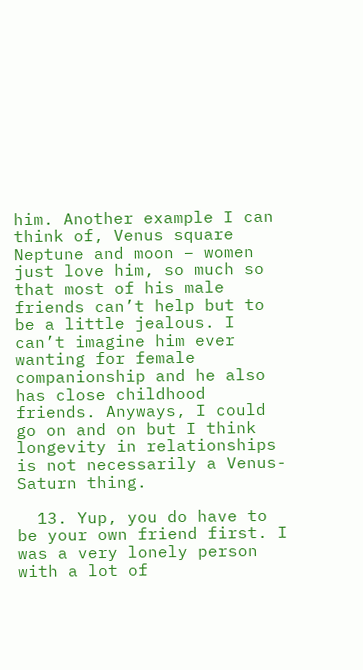him. Another example I can think of, Venus square Neptune and moon – women just love him, so much so that most of his male friends can’t help but to be a little jealous. I can’t imagine him ever wanting for female companionship and he also has close childhood friends. Anyways, I could go on and on but I think longevity in relationships is not necessarily a Venus-Saturn thing.

  13. Yup, you do have to be your own friend first. I was a very lonely person with a lot of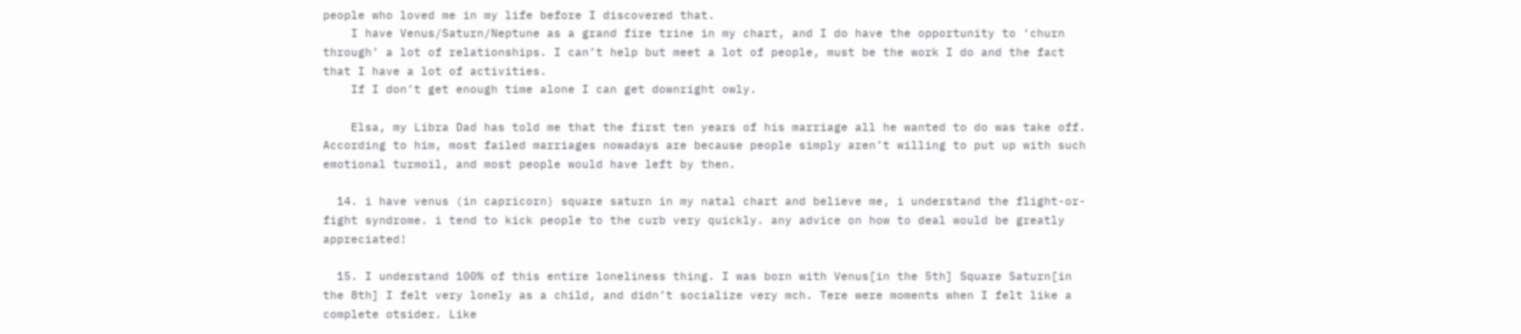people who loved me in my life before I discovered that.
    I have Venus/Saturn/Neptune as a grand fire trine in my chart, and I do have the opportunity to ‘churn through’ a lot of relationships. I can’t help but meet a lot of people, must be the work I do and the fact that I have a lot of activities.
    If I don’t get enough time alone I can get downright owly.

    Elsa, my Libra Dad has told me that the first ten years of his marriage all he wanted to do was take off. According to him, most failed marriages nowadays are because people simply aren’t willing to put up with such emotional turmoil, and most people would have left by then.

  14. i have venus (in capricorn) square saturn in my natal chart and believe me, i understand the flight-or-fight syndrome. i tend to kick people to the curb very quickly. any advice on how to deal would be greatly appreciated!

  15. I understand 100% of this entire loneliness thing. I was born with Venus[in the 5th] Square Saturn[in the 8th] I felt very lonely as a child, and didn’t socialize very mch. Tere were moments when I felt like a complete otsider. Like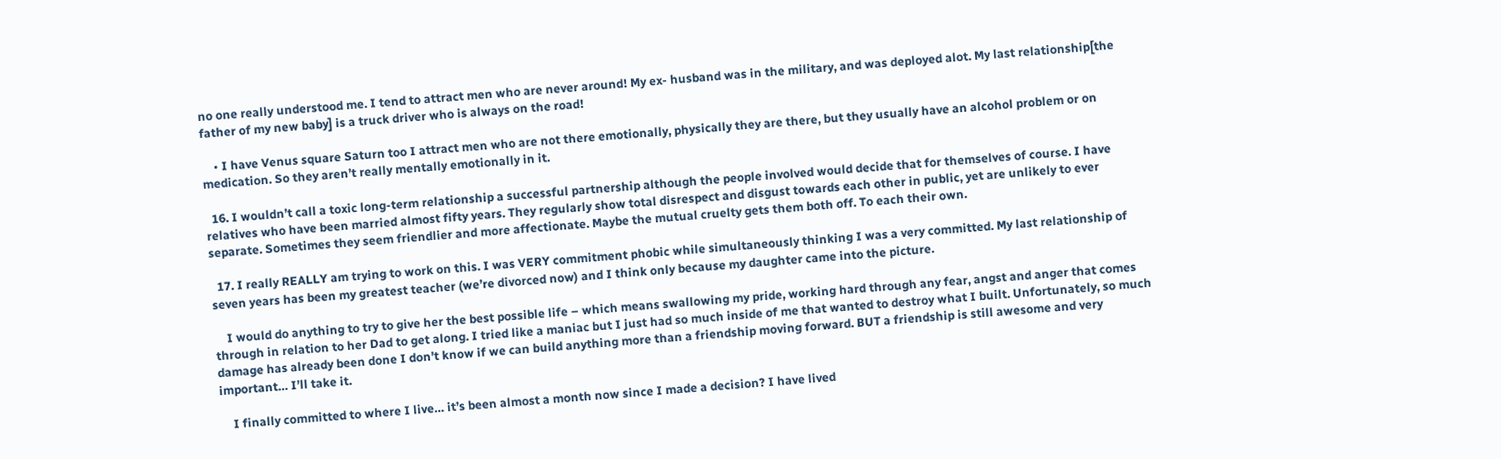no one really understood me. I tend to attract men who are never around! My ex- husband was in the military, and was deployed alot. My last relationship[the father of my new baby] is a truck driver who is always on the road!

    • I have Venus square Saturn too I attract men who are not there emotionally, physically they are there, but they usually have an alcohol problem or on medication. So they aren’t really mentally emotionally in it.

  16. I wouldn’t call a toxic long-term relationship a successful partnership although the people involved would decide that for themselves of course. I have relatives who have been married almost fifty years. They regularly show total disrespect and disgust towards each other in public, yet are unlikely to ever separate. Sometimes they seem friendlier and more affectionate. Maybe the mutual cruelty gets them both off. To each their own.

  17. I really REALLY am trying to work on this. I was VERY commitment phobic while simultaneously thinking I was a very committed. My last relationship of seven years has been my greatest teacher (we’re divorced now) and I think only because my daughter came into the picture.

    I would do anything to try to give her the best possible life – which means swallowing my pride, working hard through any fear, angst and anger that comes through in relation to her Dad to get along. I tried like a maniac but I just had so much inside of me that wanted to destroy what I built. Unfortunately, so much damage has already been done I don’t know if we can build anything more than a friendship moving forward. BUT a friendship is still awesome and very important… I’ll take it.

    I finally committed to where I live… it’s been almost a month now since I made a decision? I have lived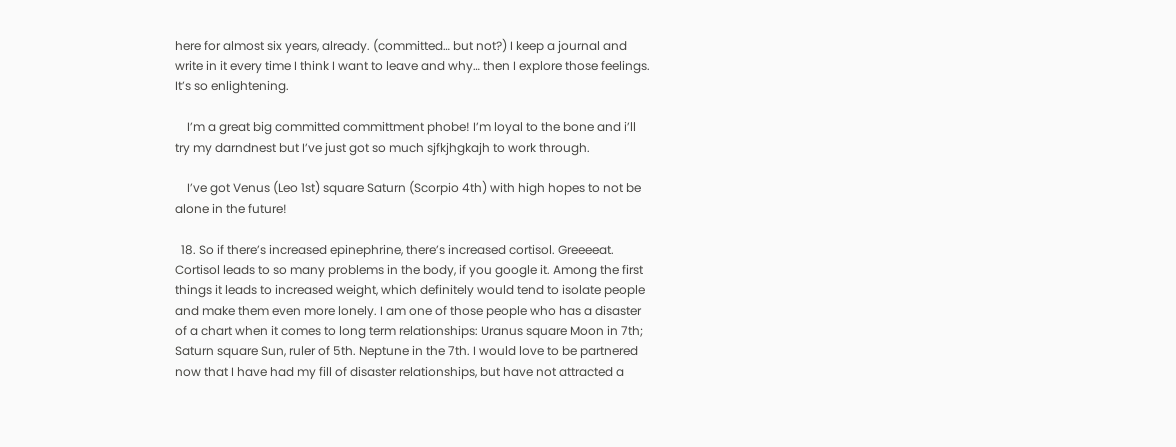here for almost six years, already. (committed… but not?) I keep a journal and write in it every time I think I want to leave and why… then I explore those feelings. It’s so enlightening.

    I’m a great big committed committment phobe! I’m loyal to the bone and i’ll try my darndnest but I’ve just got so much sjfkjhgkajh to work through.

    I’ve got Venus (Leo 1st) square Saturn (Scorpio 4th) with high hopes to not be alone in the future!

  18. So if there’s increased epinephrine, there’s increased cortisol. Greeeeat. Cortisol leads to so many problems in the body, if you google it. Among the first things it leads to increased weight, which definitely would tend to isolate people and make them even more lonely. I am one of those people who has a disaster of a chart when it comes to long term relationships: Uranus square Moon in 7th; Saturn square Sun, ruler of 5th. Neptune in the 7th. I would love to be partnered now that I have had my fill of disaster relationships, but have not attracted a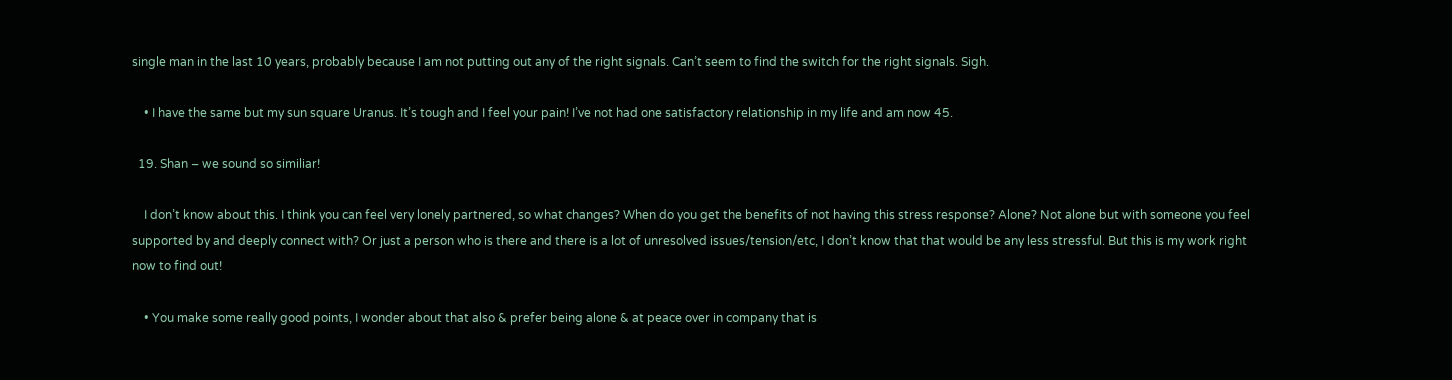single man in the last 10 years, probably because I am not putting out any of the right signals. Can’t seem to find the switch for the right signals. Sigh.

    • I have the same but my sun square Uranus. It’s tough and I feel your pain! I’ve not had one satisfactory relationship in my life and am now 45.

  19. Shan – we sound so similiar!

    I don’t know about this. I think you can feel very lonely partnered, so what changes? When do you get the benefits of not having this stress response? Alone? Not alone but with someone you feel supported by and deeply connect with? Or just a person who is there and there is a lot of unresolved issues/tension/etc, I don’t know that that would be any less stressful. But this is my work right now to find out!

    • You make some really good points, I wonder about that also & prefer being alone & at peace over in company that is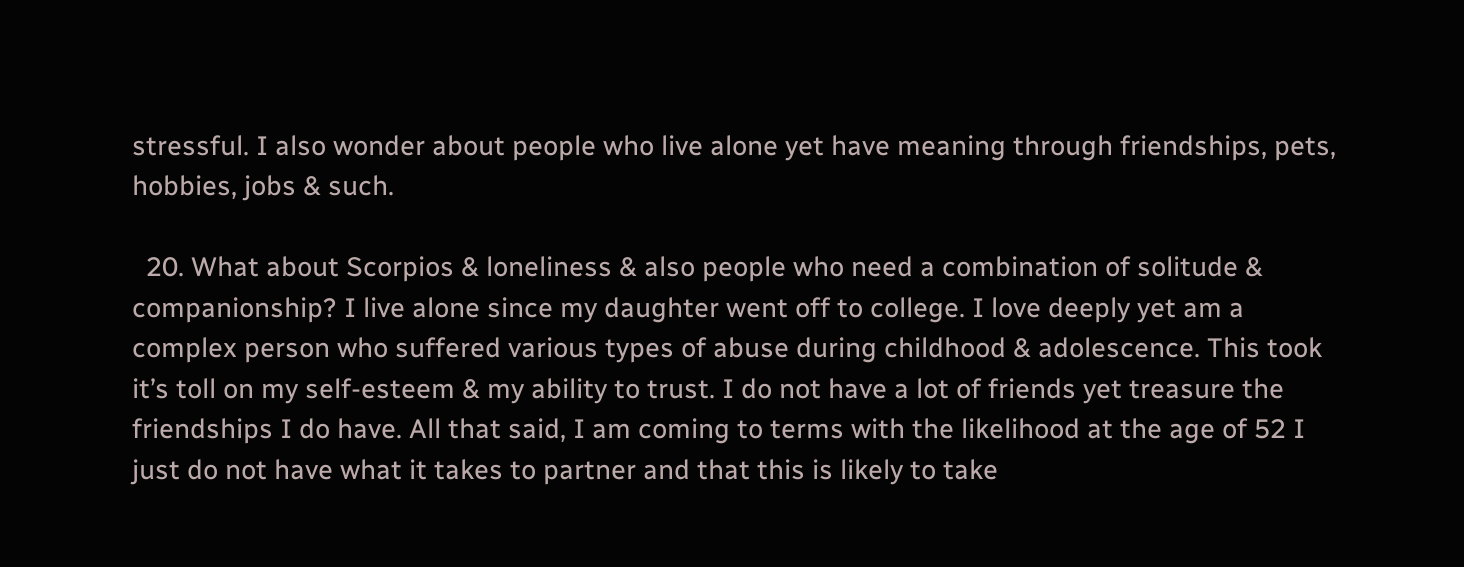stressful. I also wonder about people who live alone yet have meaning through friendships, pets, hobbies, jobs & such.

  20. What about Scorpios & loneliness & also people who need a combination of solitude & companionship? I live alone since my daughter went off to college. I love deeply yet am a complex person who suffered various types of abuse during childhood & adolescence. This took it’s toll on my self-esteem & my ability to trust. I do not have a lot of friends yet treasure the friendships I do have. All that said, I am coming to terms with the likelihood at the age of 52 I just do not have what it takes to partner and that this is likely to take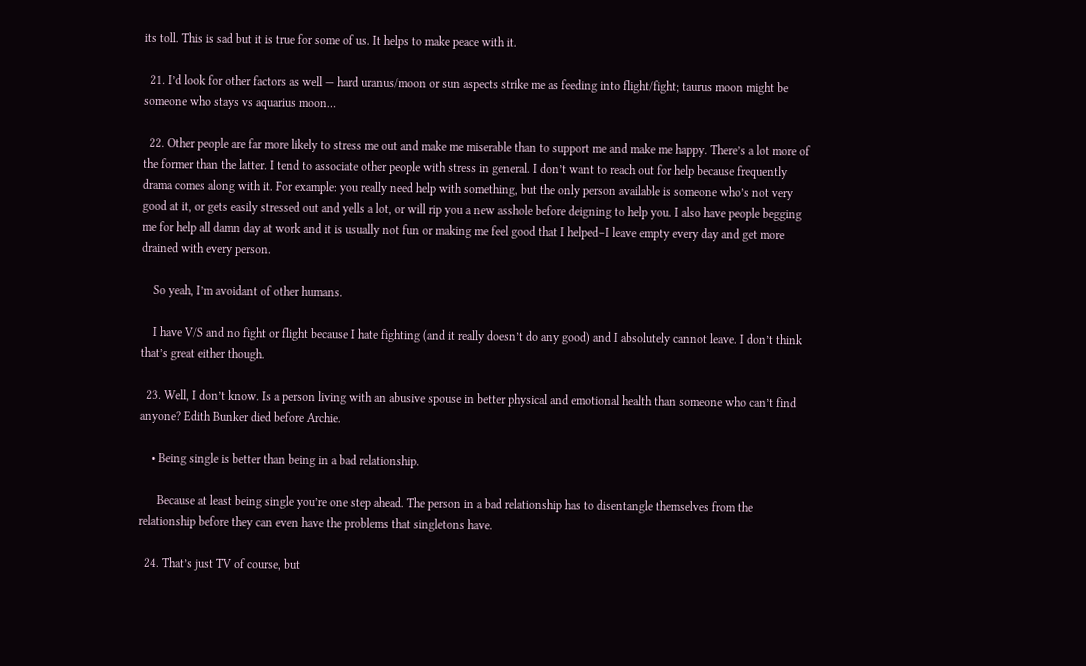its toll. This is sad but it is true for some of us. It helps to make peace with it.

  21. I’d look for other factors as well — hard uranus/moon or sun aspects strike me as feeding into flight/fight; taurus moon might be someone who stays vs aquarius moon…

  22. Other people are far more likely to stress me out and make me miserable than to support me and make me happy. There’s a lot more of the former than the latter. I tend to associate other people with stress in general. I don’t want to reach out for help because frequently drama comes along with it. For example: you really need help with something, but the only person available is someone who’s not very good at it, or gets easily stressed out and yells a lot, or will rip you a new asshole before deigning to help you. I also have people begging me for help all damn day at work and it is usually not fun or making me feel good that I helped–I leave empty every day and get more drained with every person.

    So yeah, I’m avoidant of other humans.

    I have V/S and no fight or flight because I hate fighting (and it really doesn’t do any good) and I absolutely cannot leave. I don’t think that’s great either though.

  23. Well, I don’t know. Is a person living with an abusive spouse in better physical and emotional health than someone who can’t find anyone? Edith Bunker died before Archie.

    • Being single is better than being in a bad relationship.

      Because at least being single you’re one step ahead. The person in a bad relationship has to disentangle themselves from the relationship before they can even have the problems that singletons have.

  24. That’s just TV of course, but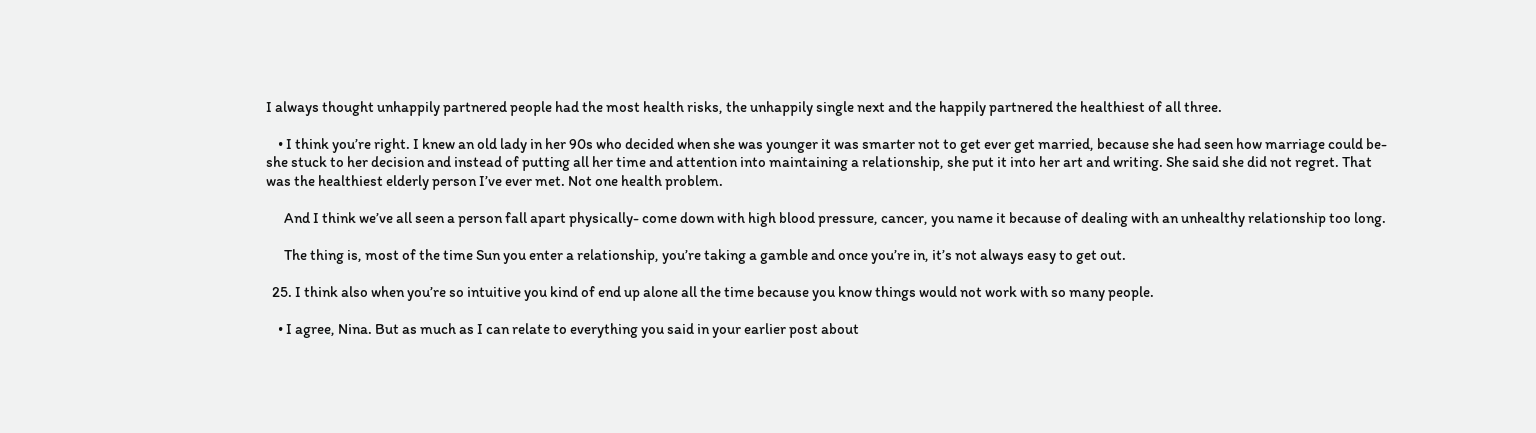I always thought unhappily partnered people had the most health risks, the unhappily single next and the happily partnered the healthiest of all three.

    • I think you’re right. I knew an old lady in her 90s who decided when she was younger it was smarter not to get ever get married, because she had seen how marriage could be- she stuck to her decision and instead of putting all her time and attention into maintaining a relationship, she put it into her art and writing. She said she did not regret. That was the healthiest elderly person I’ve ever met. Not one health problem.

      And I think we’ve all seen a person fall apart physically- come down with high blood pressure, cancer, you name it because of dealing with an unhealthy relationship too long.

      The thing is, most of the time Sun you enter a relationship, you’re taking a gamble and once you’re in, it’s not always easy to get out.

  25. I think also when you’re so intuitive you kind of end up alone all the time because you know things would not work with so many people.

    • I agree, Nina. But as much as I can relate to everything you said in your earlier post about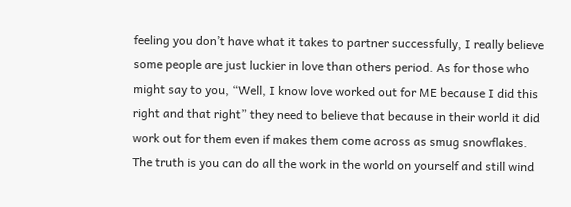feeling you don’t have what it takes to partner successfully, I really believe some people are just luckier in love than others period. As for those who might say to you, “Well, I know love worked out for ME because I did this right and that right” they need to believe that because in their world it did work out for them even if makes them come across as smug snowflakes. The truth is you can do all the work in the world on yourself and still wind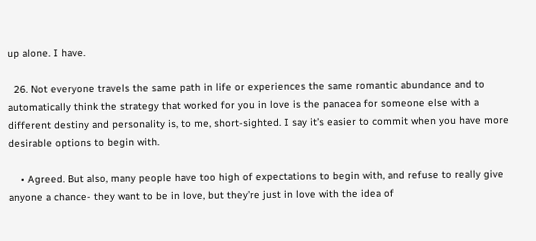up alone. I have.

  26. Not everyone travels the same path in life or experiences the same romantic abundance and to automatically think the strategy that worked for you in love is the panacea for someone else with a different destiny and personality is, to me, short-sighted. I say it’s easier to commit when you have more desirable options to begin with.

    • Agreed. But also, many people have too high of expectations to begin with, and refuse to really give anyone a chance- they want to be in love, but they’re just in love with the idea of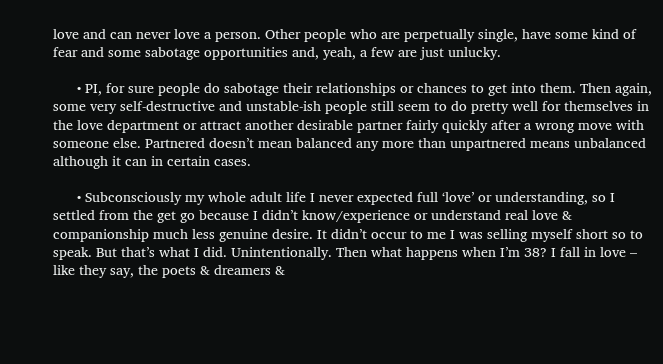love and can never love a person. Other people who are perpetually single, have some kind of fear and some sabotage opportunities and, yeah, a few are just unlucky.

      • PI, for sure people do sabotage their relationships or chances to get into them. Then again, some very self-destructive and unstable-ish people still seem to do pretty well for themselves in the love department or attract another desirable partner fairly quickly after a wrong move with someone else. Partnered doesn’t mean balanced any more than unpartnered means unbalanced although it can in certain cases.

      • Subconsciously my whole adult life I never expected full ‘love’ or understanding, so I settled from the get go because I didn’t know/experience or understand real love & companionship much less genuine desire. It didn’t occur to me I was selling myself short so to speak. But that’s what I did. Unintentionally. Then what happens when I’m 38? I fall in love – like they say, the poets & dreamers &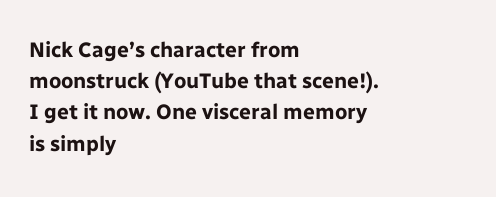Nick Cage’s character from moonstruck (YouTube that scene!). I get it now. One visceral memory is simply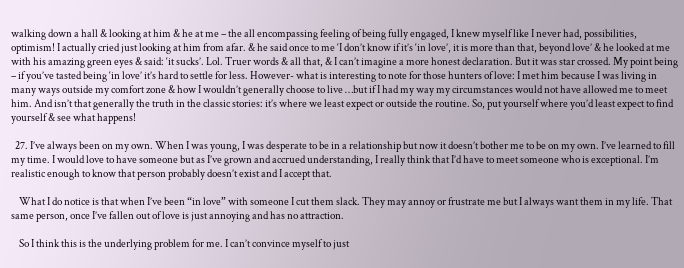walking down a hall & looking at him & he at me – the all encompassing feeling of being fully engaged, I knew myself like I never had, possibilities, optimism! I actually cried just looking at him from afar. & he said once to me ‘I don’t know if it’s ‘in love’, it is more than that, beyond love’ & he looked at me with his amazing green eyes & said: ‘it sucks’. Lol. Truer words & all that, & I can’t imagine a more honest declaration. But it was star crossed. My point being – if you’ve tasted being ‘in love’ it’s hard to settle for less. However- what is interesting to note for those hunters of love: I met him because I was living in many ways outside my comfort zone & how I wouldn’t generally choose to live …but if I had my way my circumstances would not have allowed me to meet him. And isn’t that generally the truth in the classic stories: it’s where we least expect or outside the routine. So, put yourself where you’d least expect to find yourself & see what happens!

  27. I’ve always been on my own. When I was young, I was desperate to be in a relationship but now it doesn’t bother me to be on my own. I’ve learned to fill my time. I would love to have someone but as I’ve grown and accrued understanding, I really think that I’d have to meet someone who is exceptional. I’m realistic enough to know that person probably doesn’t exist and I accept that.

    What I do notice is that when I’ve been “in love” with someone I cut them slack. They may annoy or frustrate me but I always want them in my life. That same person, once I’ve fallen out of love is just annoying and has no attraction.

    So I think this is the underlying problem for me. I can’t convince myself to just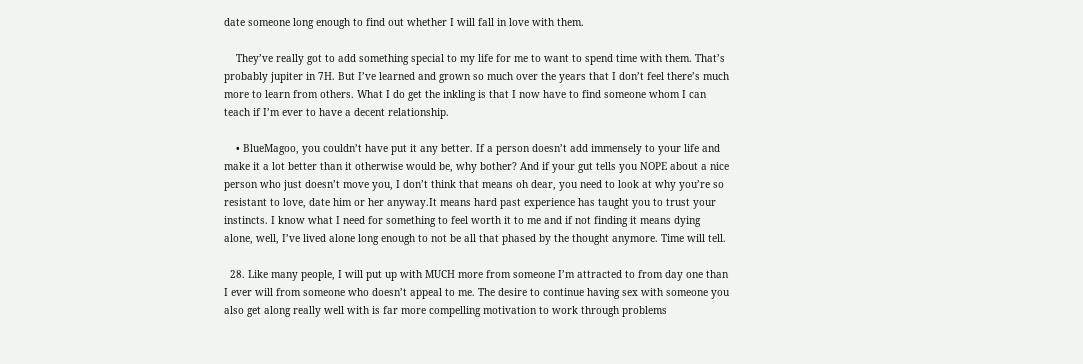date someone long enough to find out whether I will fall in love with them.

    They’ve really got to add something special to my life for me to want to spend time with them. That’s probably jupiter in 7H. But I’ve learned and grown so much over the years that I don’t feel there’s much more to learn from others. What I do get the inkling is that I now have to find someone whom I can teach if I’m ever to have a decent relationship.

    • BlueMagoo, you couldn’t have put it any better. If a person doesn’t add immensely to your life and make it a lot better than it otherwise would be, why bother? And if your gut tells you NOPE about a nice person who just doesn’t move you, I don’t think that means oh dear, you need to look at why you’re so resistant to love, date him or her anyway.It means hard past experience has taught you to trust your instincts. I know what I need for something to feel worth it to me and if not finding it means dying alone, well, I’ve lived alone long enough to not be all that phased by the thought anymore. Time will tell.

  28. Like many people, I will put up with MUCH more from someone I’m attracted to from day one than I ever will from someone who doesn’t appeal to me. The desire to continue having sex with someone you also get along really well with is far more compelling motivation to work through problems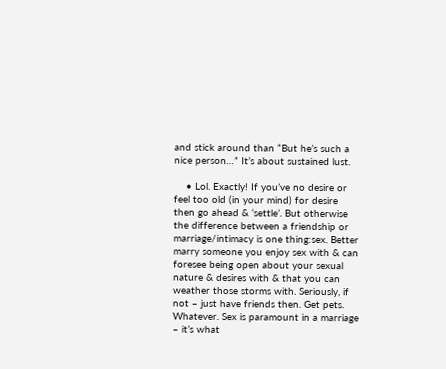and stick around than “But he’s such a nice person…” It’s about sustained lust.

    • Lol. Exactly! If you’ve no desire or feel too old (in your mind) for desire then go ahead & ‘settle’. But otherwise the difference between a friendship or marriage/intimacy is one thing:sex. Better marry someone you enjoy sex with & can foresee being open about your sexual nature & desires with & that you can weather those storms with. Seriously, if not – just have friends then. Get pets. Whatever. Sex is paramount in a marriage – it’s what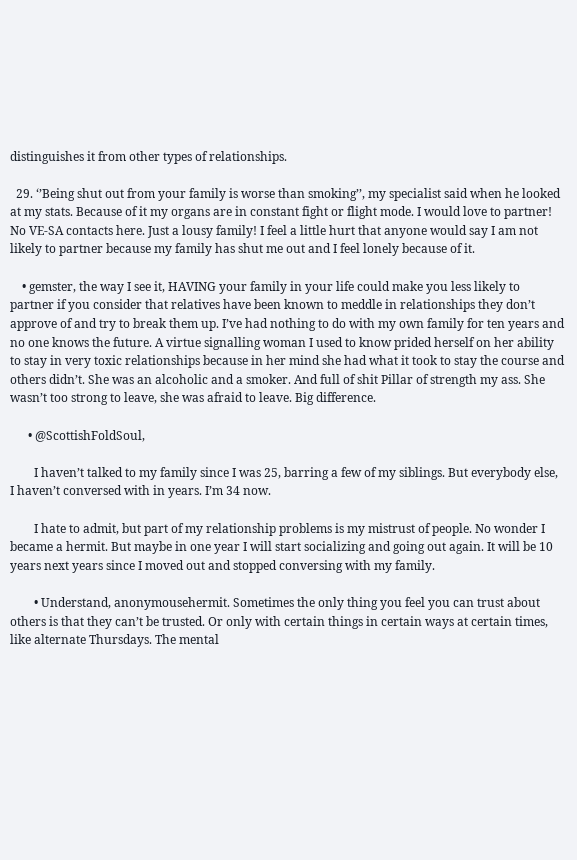distinguishes it from other types of relationships.

  29. ‘’Being shut out from your family is worse than smoking’’, my specialist said when he looked at my stats. Because of it my organs are in constant fight or flight mode. I would love to partner! No VE-SA contacts here. Just a lousy family! I feel a little hurt that anyone would say I am not likely to partner because my family has shut me out and I feel lonely because of it.

    • gemster, the way I see it, HAVING your family in your life could make you less likely to partner if you consider that relatives have been known to meddle in relationships they don’t approve of and try to break them up. I’ve had nothing to do with my own family for ten years and no one knows the future. A virtue signalling woman I used to know prided herself on her ability to stay in very toxic relationships because in her mind she had what it took to stay the course and others didn’t. She was an alcoholic and a smoker. And full of shit Pillar of strength my ass. She wasn’t too strong to leave, she was afraid to leave. Big difference.

      • @ScottishFoldSoul,

        I haven’t talked to my family since I was 25, barring a few of my siblings. But everybody else, I haven’t conversed with in years. I’m 34 now.

        I hate to admit, but part of my relationship problems is my mistrust of people. No wonder I became a hermit. But maybe in one year I will start socializing and going out again. It will be 10 years next years since I moved out and stopped conversing with my family.

        • Understand, anonymousehermit. Sometimes the only thing you feel you can trust about others is that they can’t be trusted. Or only with certain things in certain ways at certain times, like alternate Thursdays. The mental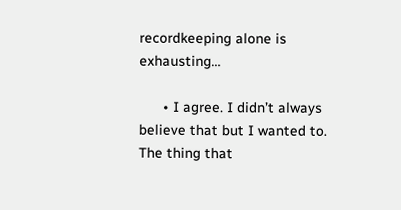recordkeeping alone is exhausting…

      • I agree. I didn’t always believe that but I wanted to. The thing that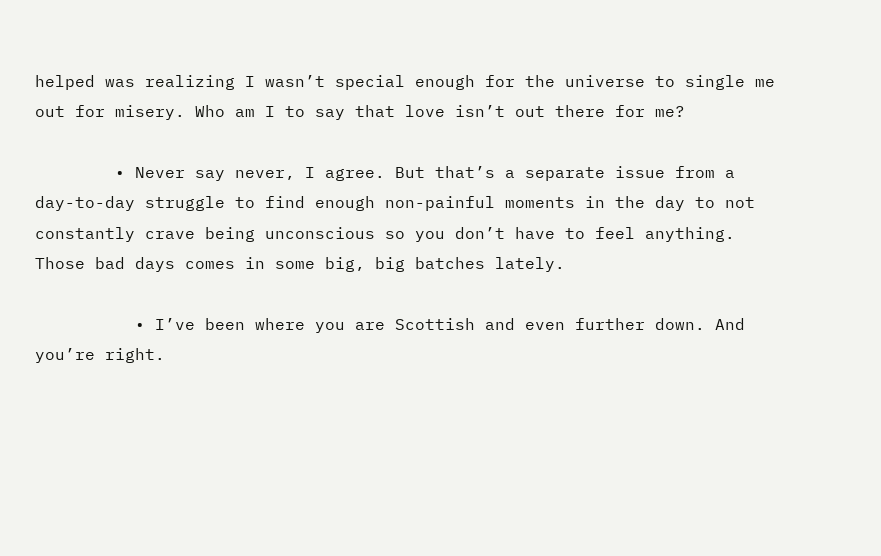helped was realizing I wasn’t special enough for the universe to single me out for misery. Who am I to say that love isn’t out there for me?

        • Never say never, I agree. But that’s a separate issue from a day-to-day struggle to find enough non-painful moments in the day to not constantly crave being unconscious so you don’t have to feel anything. Those bad days comes in some big, big batches lately.

          • I’ve been where you are Scottish and even further down. And you’re right.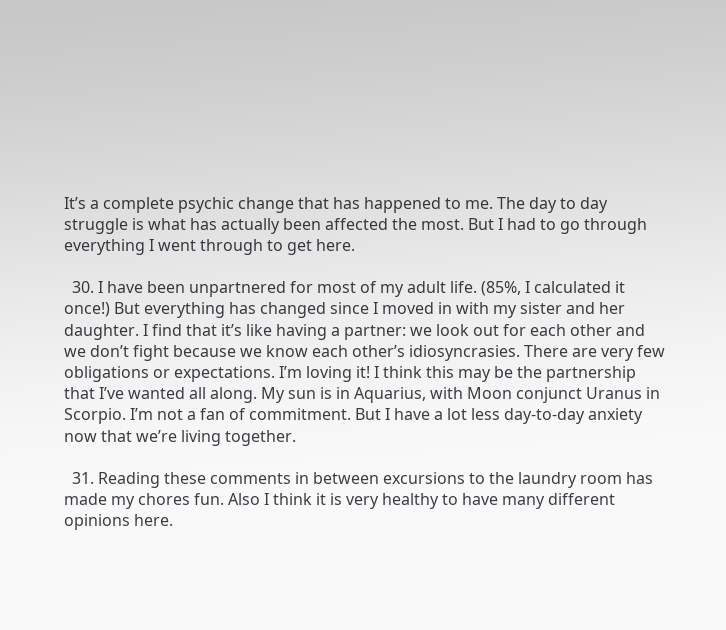It’s a complete psychic change that has happened to me. The day to day struggle is what has actually been affected the most. But I had to go through everything I went through to get here.

  30. I have been unpartnered for most of my adult life. (85%, I calculated it once!) But everything has changed since I moved in with my sister and her daughter. I find that it’s like having a partner: we look out for each other and we don’t fight because we know each other’s idiosyncrasies. There are very few obligations or expectations. I’m loving it! I think this may be the partnership that I’ve wanted all along. My sun is in Aquarius, with Moon conjunct Uranus in Scorpio. I’m not a fan of commitment. But I have a lot less day-to-day anxiety now that we’re living together.

  31. Reading these comments in between excursions to the laundry room has made my chores fun. Also I think it is very healthy to have many different opinions here.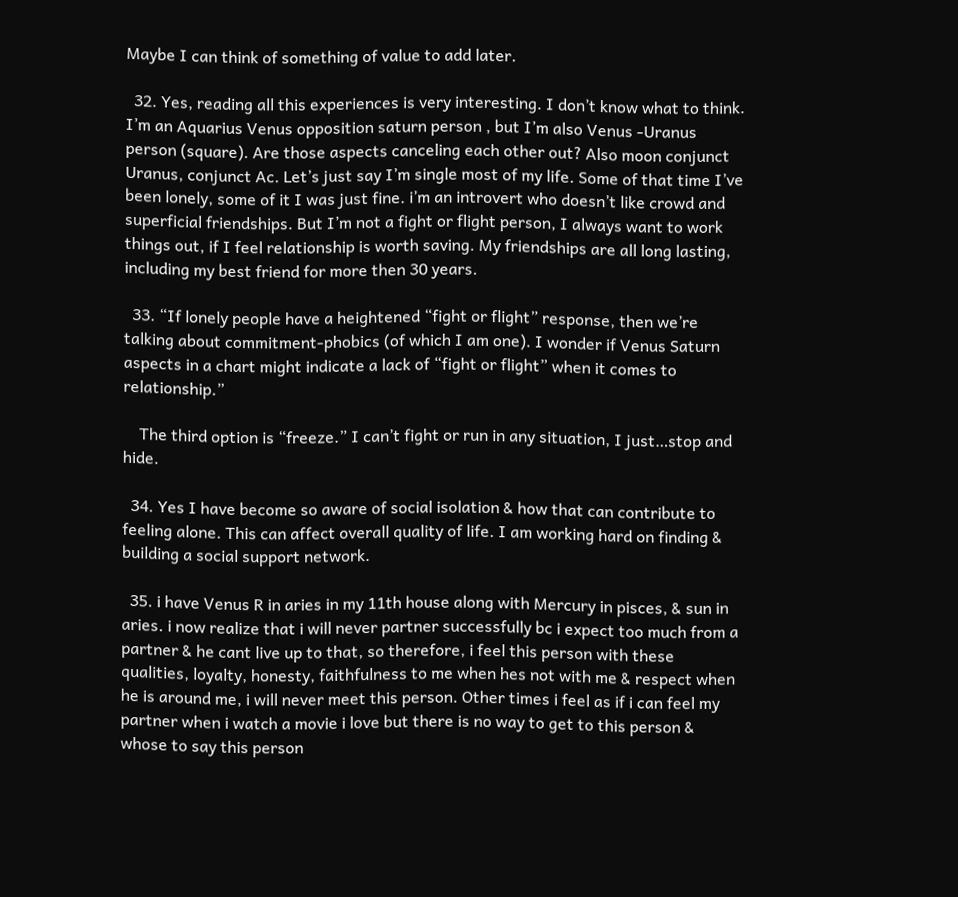Maybe I can think of something of value to add later.

  32. Yes, reading all this experiences is very interesting. I don’t know what to think. I’m an Aquarius Venus opposition saturn person , but I’m also Venus -Uranus person (square). Are those aspects canceling each other out? Also moon conjunct Uranus, conjunct Ac. Let’s just say I’m single most of my life. Some of that time I’ve been lonely, some of it I was just fine. i’m an introvert who doesn’t like crowd and superficial friendships. But I’m not a fight or flight person, I always want to work things out, if I feel relationship is worth saving. My friendships are all long lasting, including my best friend for more then 30 years.

  33. “If lonely people have a heightened “fight or flight” response, then we’re talking about commitment-phobics (of which I am one). I wonder if Venus Saturn aspects in a chart might indicate a lack of “fight or flight” when it comes to relationship.”

    The third option is “freeze.” I can’t fight or run in any situation, I just…stop and hide.

  34. Yes I have become so aware of social isolation & how that can contribute to feeling alone. This can affect overall quality of life. I am working hard on finding & building a social support network.

  35. i have Venus R in aries in my 11th house along with Mercury in pisces, & sun in aries. i now realize that i will never partner successfully bc i expect too much from a partner & he cant live up to that, so therefore, i feel this person with these qualities, loyalty, honesty, faithfulness to me when hes not with me & respect when he is around me, i will never meet this person. Other times i feel as if i can feel my partner when i watch a movie i love but there is no way to get to this person & whose to say this person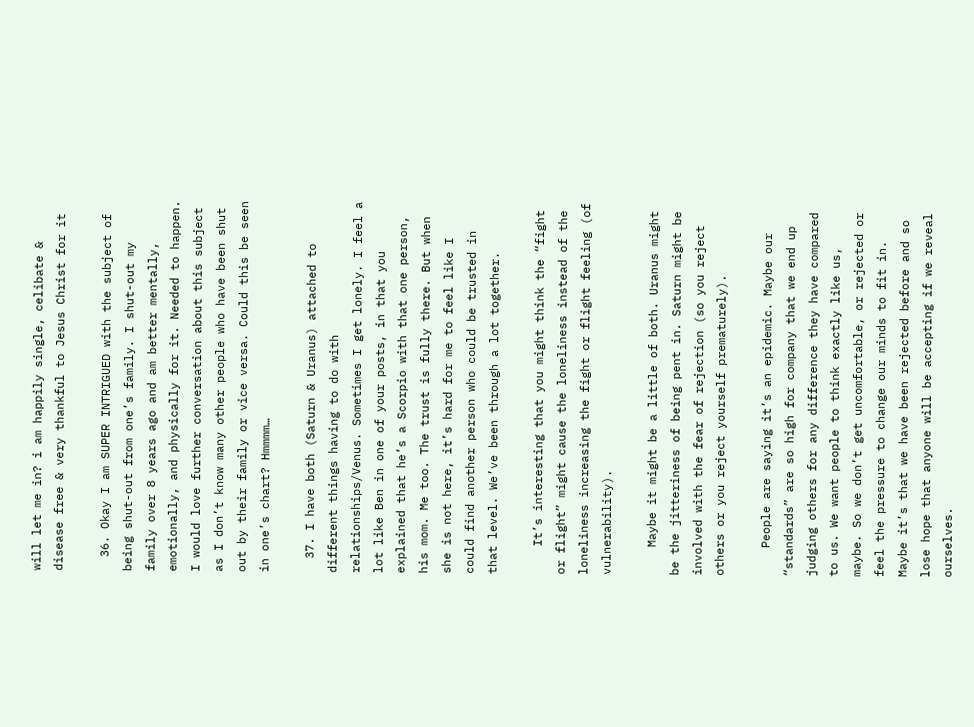will let me in? i am happily single, celibate & disease free & very thankful to Jesus Christ for it

  36. Okay I am SUPER INTRIGUED with the subject of being shut-out from one’s family. I shut-out my family over 8 years ago and am better mentally, emotionally, and physically for it. Needed to happen. I would love further conversation about this subject as I don’t know many other people who have been shut out by their family or vice versa. Could this be seen in one’s chart? Hmmmm…

  37. I have both (Saturn & Uranus) attached to different things having to do with relationships/Venus. Sometimes I get lonely. I feel a lot like Ben in one of your posts, in that you explained that he’s a Scorpio with that one person, his mom. Me too. The trust is fully there. But when she is not here, it’s hard for me to feel like I could find another person who could be trusted in that level. We’ve been through a lot together.

    It’s interesting that you might think the “fight or flight” might cause the loneliness instead of the loneliness increasing the fight or flight feeling (of vulnerability).

    Maybe it might be a little of both. Uranus might be the jitteriness of being pent in. Saturn might be involved with the fear of rejection (so you reject others or you reject yourself prematurely).

    People are saying it’s an epidemic. Maybe our “standards” are so high for company that we end up judging others for any difference they have compared to us. We want people to think exactly like us, maybe. So we don’t get uncomfortable, or rejected or feel the pressure to change our minds to fit in. Maybe it’s that we have been rejected before and so lose hope that anyone will be accepting if we reveal ourselves.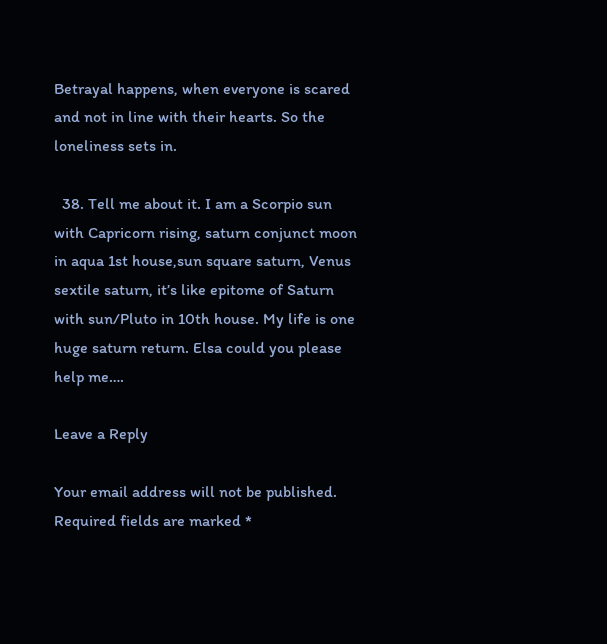Betrayal happens, when everyone is scared and not in line with their hearts. So the loneliness sets in.

  38. Tell me about it. I am a Scorpio sun with Capricorn rising, saturn conjunct moon in aqua 1st house,sun square saturn, Venus sextile saturn, it’s like epitome of Saturn with sun/Pluto in 10th house. My life is one huge saturn return. Elsa could you please help me….

Leave a Reply

Your email address will not be published. Required fields are marked *